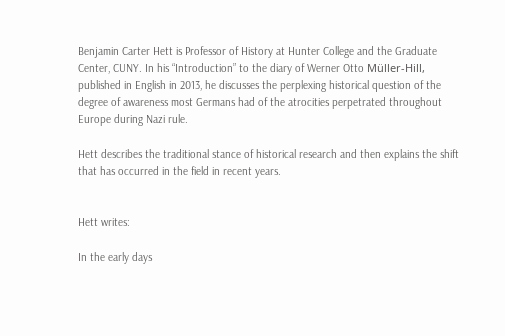Benjamin Carter Hett is Professor of History at Hunter College and the Graduate Center, CUNY. In his “Introduction” to the diary of Werner Otto Müller-Hill, published in English in 2013, he discusses the perplexing historical question of the degree of awareness most Germans had of the atrocities perpetrated throughout Europe during Nazi rule.

Hett describes the traditional stance of historical research and then explains the shift that has occurred in the field in recent years.


Hett writes:

In the early days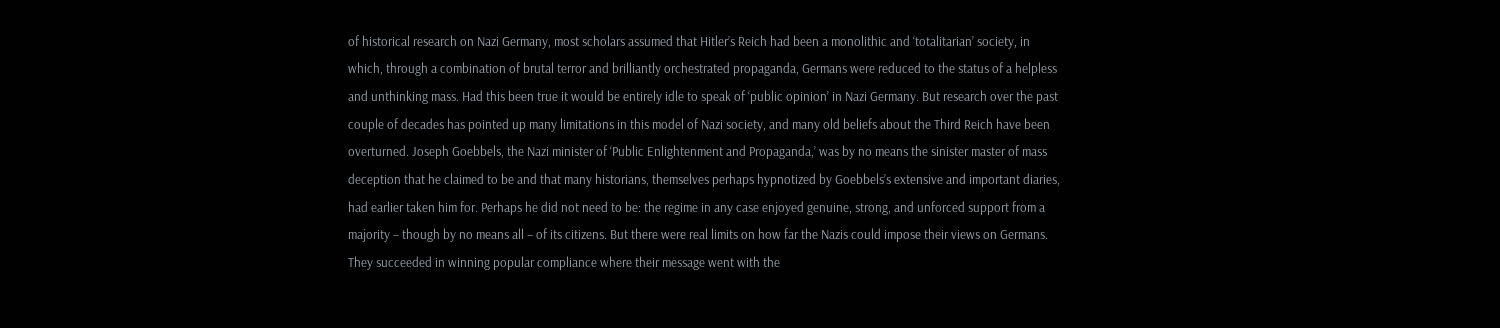of historical research on Nazi Germany, most scholars assumed that Hitler’s Reich had been a monolithic and ‘totalitarian’ society, in which, through a combination of brutal terror and brilliantly orchestrated propaganda, Germans were reduced to the status of a helpless and unthinking mass. Had this been true it would be entirely idle to speak of ‘public opinion’ in Nazi Germany. But research over the past couple of decades has pointed up many limitations in this model of Nazi society, and many old beliefs about the Third Reich have been overturned. Joseph Goebbels, the Nazi minister of ‘Public Enlightenment and Propaganda,’ was by no means the sinister master of mass deception that he claimed to be and that many historians, themselves perhaps hypnotized by Goebbels’s extensive and important diaries, had earlier taken him for. Perhaps he did not need to be: the regime in any case enjoyed genuine, strong, and unforced support from a majority – though by no means all – of its citizens. But there were real limits on how far the Nazis could impose their views on Germans. They succeeded in winning popular compliance where their message went with the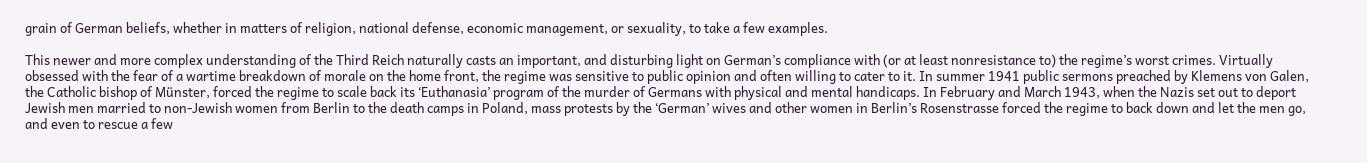grain of German beliefs, whether in matters of religion, national defense, economic management, or sexuality, to take a few examples.

This newer and more complex understanding of the Third Reich naturally casts an important, and disturbing light on German’s compliance with (or at least nonresistance to) the regime’s worst crimes. Virtually obsessed with the fear of a wartime breakdown of morale on the home front, the regime was sensitive to public opinion and often willing to cater to it. In summer 1941 public sermons preached by Klemens von Galen, the Catholic bishop of Münster, forced the regime to scale back its ‘Euthanasia’ program of the murder of Germans with physical and mental handicaps. In February and March 1943, when the Nazis set out to deport Jewish men married to non-Jewish women from Berlin to the death camps in Poland, mass protests by the ‘German’ wives and other women in Berlin’s Rosenstrasse forced the regime to back down and let the men go, and even to rescue a few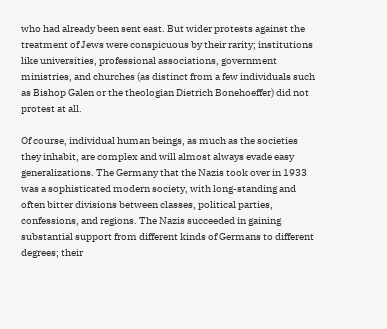who had already been sent east. But wider protests against the treatment of Jews were conspicuous by their rarity; institutions like universities, professional associations, government ministries, and churches (as distinct from a few individuals such as Bishop Galen or the theologian Dietrich Bonehoeffer) did not protest at all.

Of course, individual human beings, as much as the societies they inhabit, are complex and will almost always evade easy generalizations. The Germany that the Nazis took over in 1933 was a sophisticated modern society, with long-standing and often bitter divisions between classes, political parties, confessions, and regions. The Nazis succeeded in gaining substantial support from different kinds of Germans to different degrees; their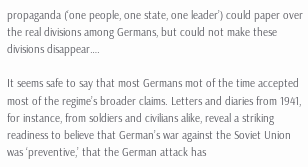propaganda (‘one people, one state, one leader’) could paper over the real divisions among Germans, but could not make these divisions disappear….

It seems safe to say that most Germans mot of the time accepted most of the regime’s broader claims. Letters and diaries from 1941, for instance, from soldiers and civilians alike, reveal a striking readiness to believe that German’s war against the Soviet Union was ‘preventive,’ that the German attack has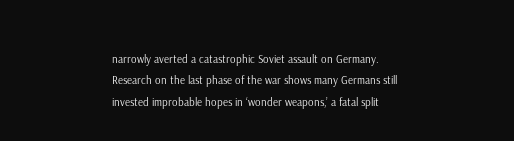narrowly averted a catastrophic Soviet assault on Germany. Research on the last phase of the war shows many Germans still invested improbable hopes in ‘wonder weapons,’ a fatal split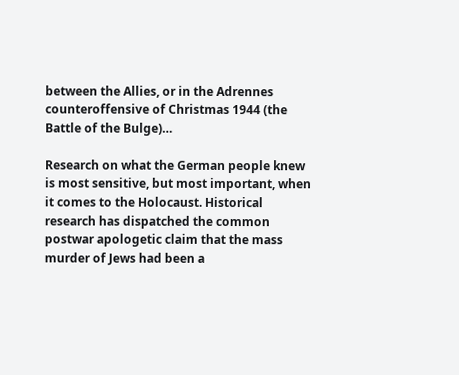between the Allies, or in the Adrennes counteroffensive of Christmas 1944 (the Battle of the Bulge)…

Research on what the German people knew is most sensitive, but most important, when it comes to the Holocaust. Historical research has dispatched the common postwar apologetic claim that the mass murder of Jews had been a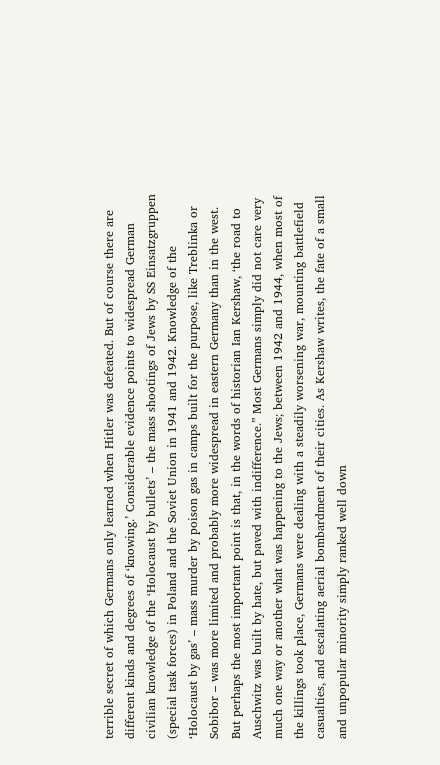terrible secret of which Germans only learned when Hitler was defeated. But of course there are different kinds and degrees of ‘knowing.’ Considerable evidence points to widespread German civilian knowledge of the ‘Holocaust by bullets’ – the mass shootings of Jews by SS Einsatzgruppen (special task forces) in Poland and the Soviet Union in 1941 and 1942. Knowledge of the ‘Holocaust by gas’ – mass murder by poison gas in camps built for the purpose, like Treblinka or Sobibor – was more limited and probably more widespread in eastern Germany than in the west. But perhaps the most important point is that, in the words of historian Ian Kershaw, ‘the road to Auschwitz was built by hate, but paved with indifference.” Most Germans simply did not care very much one way or another what was happening to the Jews; between 1942 and 1944, when most of the killings took place, Germans were dealing with a steadily worsening war, mounting battlefield casualties, and escalating aerial bombardment of their cities. As Kershaw writes, the fate of a small and unpopular minority simply ranked well down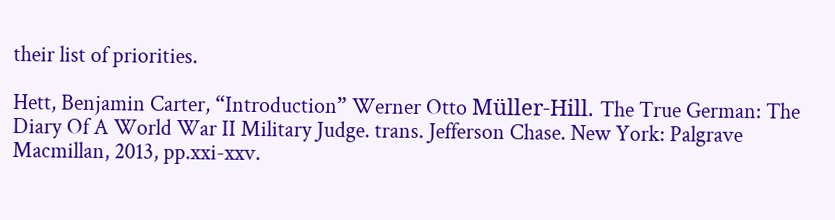their list of priorities.

Hett, Benjamin Carter, “Introduction” Werner Otto Müller-Hill. The True German: The Diary Of A World War II Military Judge. trans. Jefferson Chase. New York: Palgrave Macmillan, 2013, pp.xxi-xxv.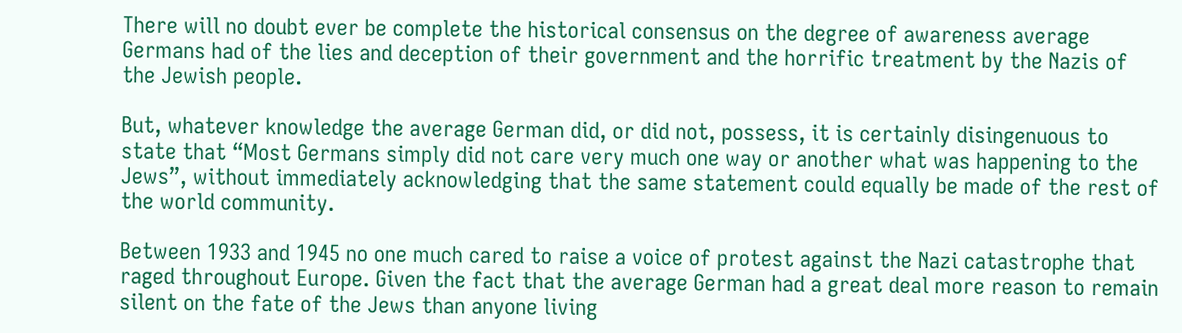There will no doubt ever be complete the historical consensus on the degree of awareness average Germans had of the lies and deception of their government and the horrific treatment by the Nazis of the Jewish people.

But, whatever knowledge the average German did, or did not, possess, it is certainly disingenuous to state that “Most Germans simply did not care very much one way or another what was happening to the Jews”, without immediately acknowledging that the same statement could equally be made of the rest of the world community.

Between 1933 and 1945 no one much cared to raise a voice of protest against the Nazi catastrophe that raged throughout Europe. Given the fact that the average German had a great deal more reason to remain silent on the fate of the Jews than anyone living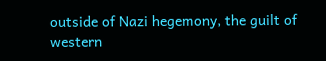outside of Nazi hegemony, the guilt of western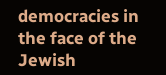democracies in the face of the Jewish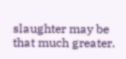slaughter may be that much greater.